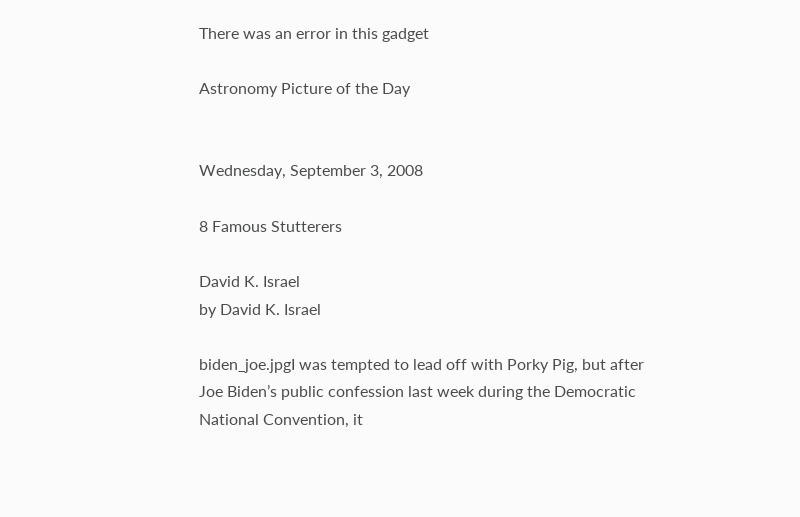There was an error in this gadget

Astronomy Picture of the Day


Wednesday, September 3, 2008

8 Famous Stutterers

David K. Israel
by David K. Israel

biden_joe.jpgI was tempted to lead off with Porky Pig, but after Joe Biden’s public confession last week during the Democratic National Convention, it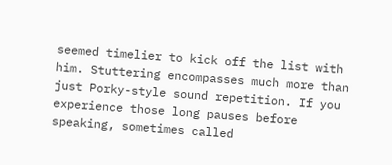seemed timelier to kick off the list with him. Stuttering encompasses much more than just Porky-style sound repetition. If you experience those long pauses before speaking, sometimes called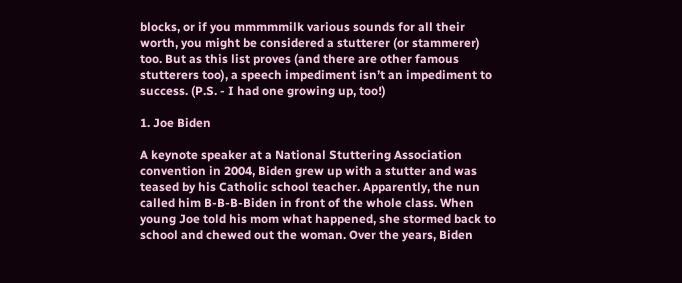blocks, or if you mmmmmilk various sounds for all their worth, you might be considered a stutterer (or stammerer) too. But as this list proves (and there are other famous stutterers too), a speech impediment isn’t an impediment to success. (P.S. - I had one growing up, too!)

1. Joe Biden

A keynote speaker at a National Stuttering Association convention in 2004, Biden grew up with a stutter and was teased by his Catholic school teacher. Apparently, the nun called him B-B-B-Biden in front of the whole class. When young Joe told his mom what happened, she stormed back to school and chewed out the woman. Over the years, Biden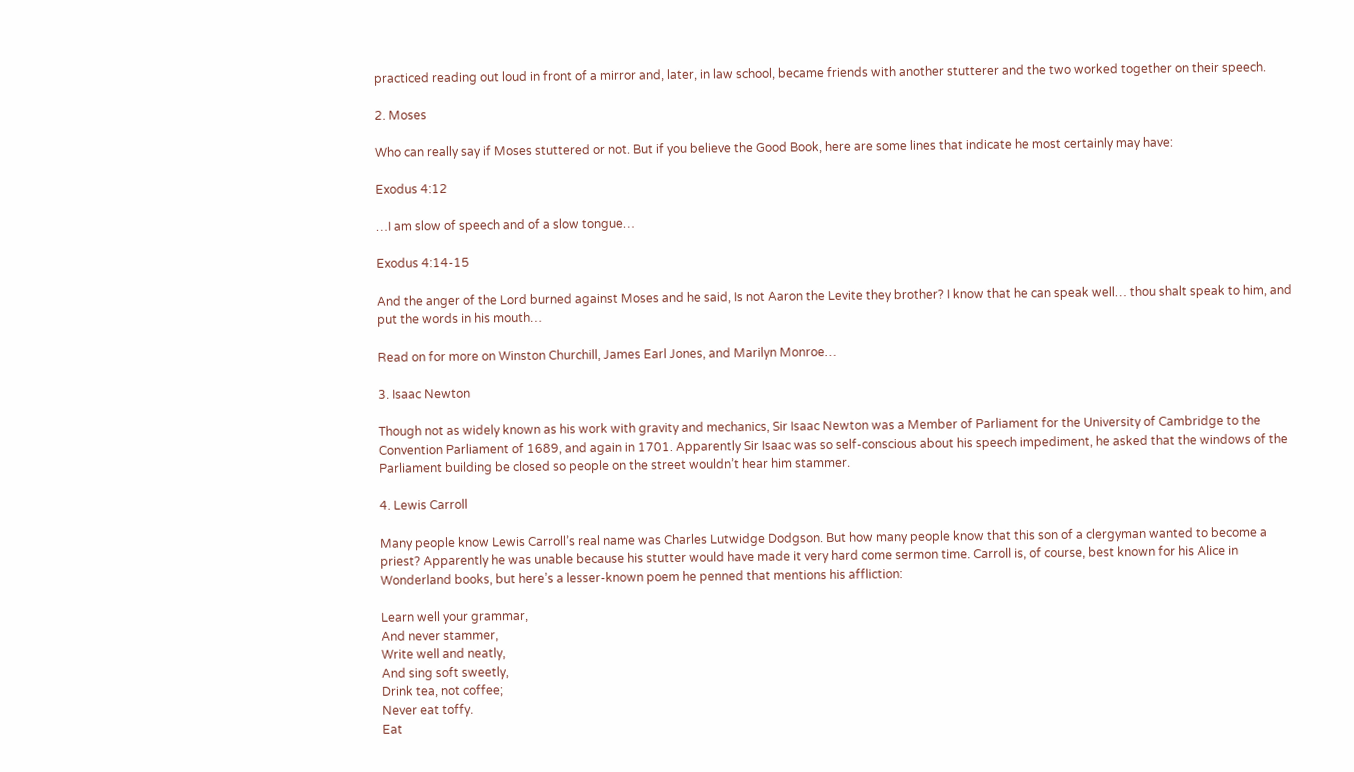practiced reading out loud in front of a mirror and, later, in law school, became friends with another stutterer and the two worked together on their speech.

2. Moses

Who can really say if Moses stuttered or not. But if you believe the Good Book, here are some lines that indicate he most certainly may have:

Exodus 4:12

…I am slow of speech and of a slow tongue…

Exodus 4:14-15

And the anger of the Lord burned against Moses and he said, Is not Aaron the Levite they brother? I know that he can speak well… thou shalt speak to him, and put the words in his mouth…

Read on for more on Winston Churchill, James Earl Jones, and Marilyn Monroe…

3. Isaac Newton

Though not as widely known as his work with gravity and mechanics, Sir Isaac Newton was a Member of Parliament for the University of Cambridge to the Convention Parliament of 1689, and again in 1701. Apparently Sir Isaac was so self-conscious about his speech impediment, he asked that the windows of the Parliament building be closed so people on the street wouldn’t hear him stammer.

4. Lewis Carroll

Many people know Lewis Carroll’s real name was Charles Lutwidge Dodgson. But how many people know that this son of a clergyman wanted to become a priest? Apparently he was unable because his stutter would have made it very hard come sermon time. Carroll is, of course, best known for his Alice in Wonderland books, but here’s a lesser-known poem he penned that mentions his affliction:

Learn well your grammar,
And never stammer,
Write well and neatly,
And sing soft sweetly,
Drink tea, not coffee;
Never eat toffy.
Eat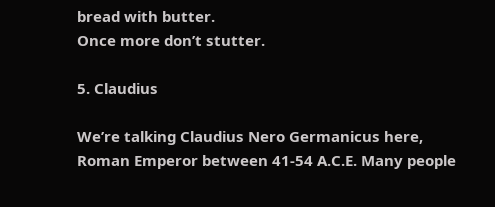bread with butter.
Once more don’t stutter.

5. Claudius

We’re talking Claudius Nero Germanicus here, Roman Emperor between 41-54 A.C.E. Many people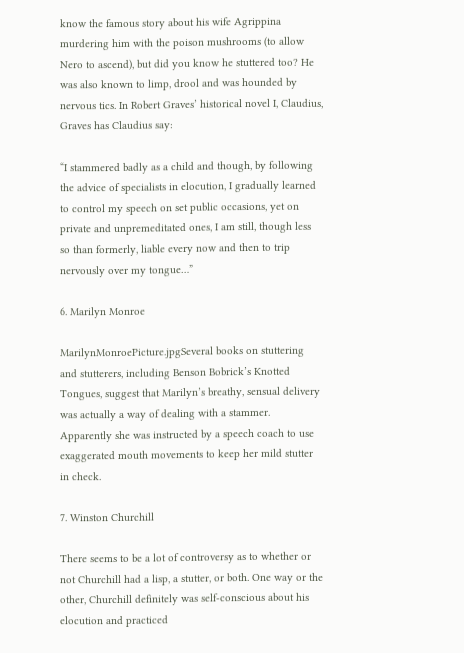know the famous story about his wife Agrippina murdering him with the poison mushrooms (to allow Nero to ascend), but did you know he stuttered too? He was also known to limp, drool and was hounded by nervous tics. In Robert Graves’ historical novel I, Claudius, Graves has Claudius say:

“I stammered badly as a child and though, by following the advice of specialists in elocution, I gradually learned to control my speech on set public occasions, yet on private and unpremeditated ones, I am still, though less so than formerly, liable every now and then to trip nervously over my tongue…”

6. Marilyn Monroe

MarilynMonroePicture.jpgSeveral books on stuttering and stutterers, including Benson Bobrick’s Knotted Tongues, suggest that Marilyn’s breathy, sensual delivery was actually a way of dealing with a stammer. Apparently she was instructed by a speech coach to use exaggerated mouth movements to keep her mild stutter in check.

7. Winston Churchill

There seems to be a lot of controversy as to whether or not Churchill had a lisp, a stutter, or both. One way or the other, Churchill definitely was self-conscious about his elocution and practiced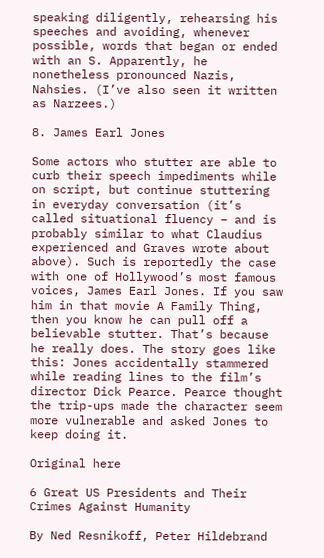speaking diligently, rehearsing his speeches and avoiding, whenever possible, words that began or ended with an S. Apparently, he nonetheless pronounced Nazis, Nahsies. (I’ve also seen it written as Narzees.)

8. James Earl Jones

Some actors who stutter are able to curb their speech impediments while on script, but continue stuttering in everyday conversation (it’s called situational fluency – and is probably similar to what Claudius experienced and Graves wrote about above). Such is reportedly the case with one of Hollywood’s most famous voices, James Earl Jones. If you saw him in that movie A Family Thing, then you know he can pull off a believable stutter. That’s because he really does. The story goes like this: Jones accidentally stammered while reading lines to the film’s director Dick Pearce. Pearce thought the trip-ups made the character seem more vulnerable and asked Jones to keep doing it.

Original here

6 Great US Presidents and Their Crimes Against Humanity

By Ned Resnikoff, Peter Hildebrand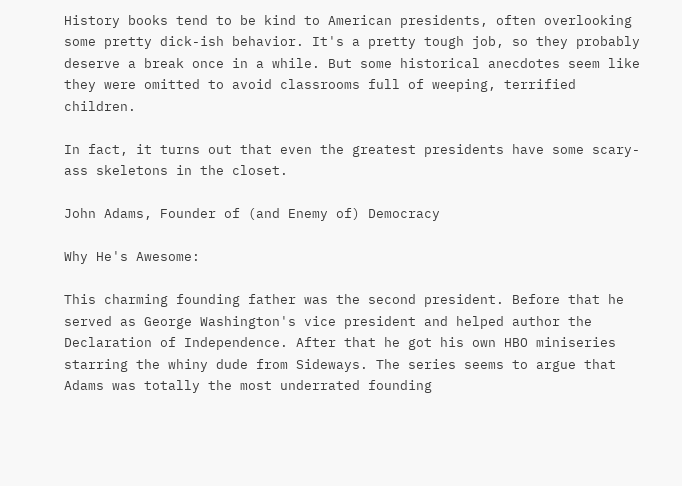History books tend to be kind to American presidents, often overlooking some pretty dick-ish behavior. It's a pretty tough job, so they probably deserve a break once in a while. But some historical anecdotes seem like they were omitted to avoid classrooms full of weeping, terrified children.

In fact, it turns out that even the greatest presidents have some scary-ass skeletons in the closet.

John Adams, Founder of (and Enemy of) Democracy

Why He's Awesome:

This charming founding father was the second president. Before that he served as George Washington's vice president and helped author the Declaration of Independence. After that he got his own HBO miniseries starring the whiny dude from Sideways. The series seems to argue that Adams was totally the most underrated founding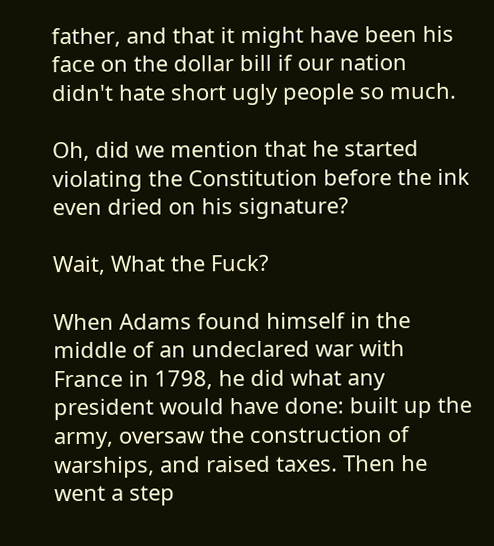father, and that it might have been his face on the dollar bill if our nation didn't hate short ugly people so much.

Oh, did we mention that he started violating the Constitution before the ink even dried on his signature?

Wait, What the Fuck?

When Adams found himself in the middle of an undeclared war with France in 1798, he did what any president would have done: built up the army, oversaw the construction of warships, and raised taxes. Then he went a step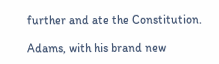further and ate the Constitution.

Adams, with his brand new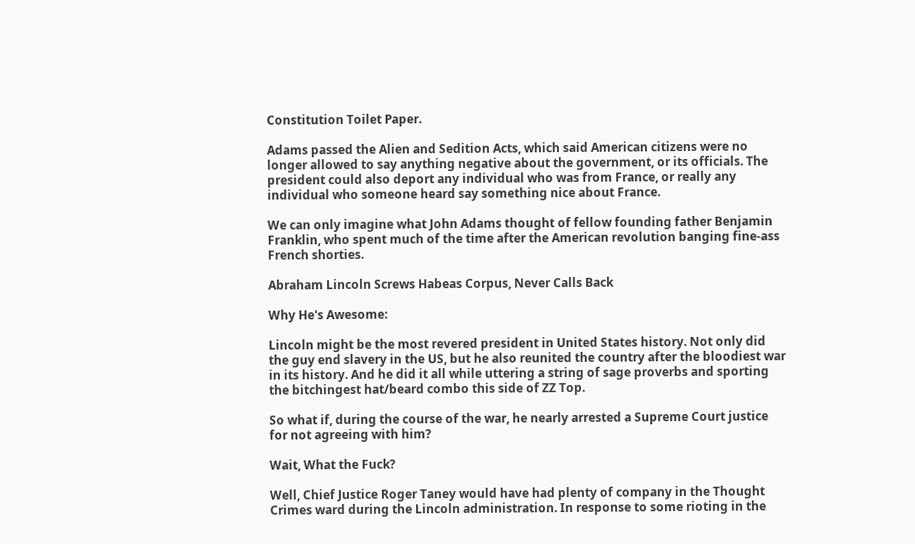Constitution Toilet Paper.

Adams passed the Alien and Sedition Acts, which said American citizens were no longer allowed to say anything negative about the government, or its officials. The president could also deport any individual who was from France, or really any individual who someone heard say something nice about France.

We can only imagine what John Adams thought of fellow founding father Benjamin Franklin, who spent much of the time after the American revolution banging fine-ass French shorties.

Abraham Lincoln Screws Habeas Corpus, Never Calls Back

Why He's Awesome:

Lincoln might be the most revered president in United States history. Not only did the guy end slavery in the US, but he also reunited the country after the bloodiest war in its history. And he did it all while uttering a string of sage proverbs and sporting the bitchingest hat/beard combo this side of ZZ Top.

So what if, during the course of the war, he nearly arrested a Supreme Court justice for not agreeing with him?

Wait, What the Fuck?

Well, Chief Justice Roger Taney would have had plenty of company in the Thought Crimes ward during the Lincoln administration. In response to some rioting in the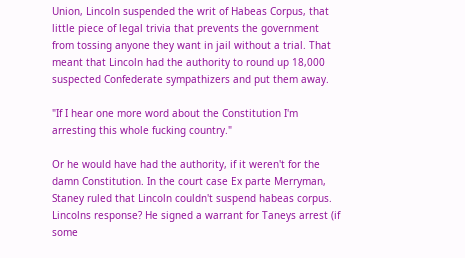Union, Lincoln suspended the writ of Habeas Corpus, that little piece of legal trivia that prevents the government from tossing anyone they want in jail without a trial. That meant that Lincoln had the authority to round up 18,000 suspected Confederate sympathizers and put them away.

"If I hear one more word about the Constitution I'm arresting this whole fucking country."

Or he would have had the authority, if it weren't for the damn Constitution. In the court case Ex parte Merryman, Staney ruled that Lincoln couldn't suspend habeas corpus. Lincolns response? He signed a warrant for Taneys arrest (if some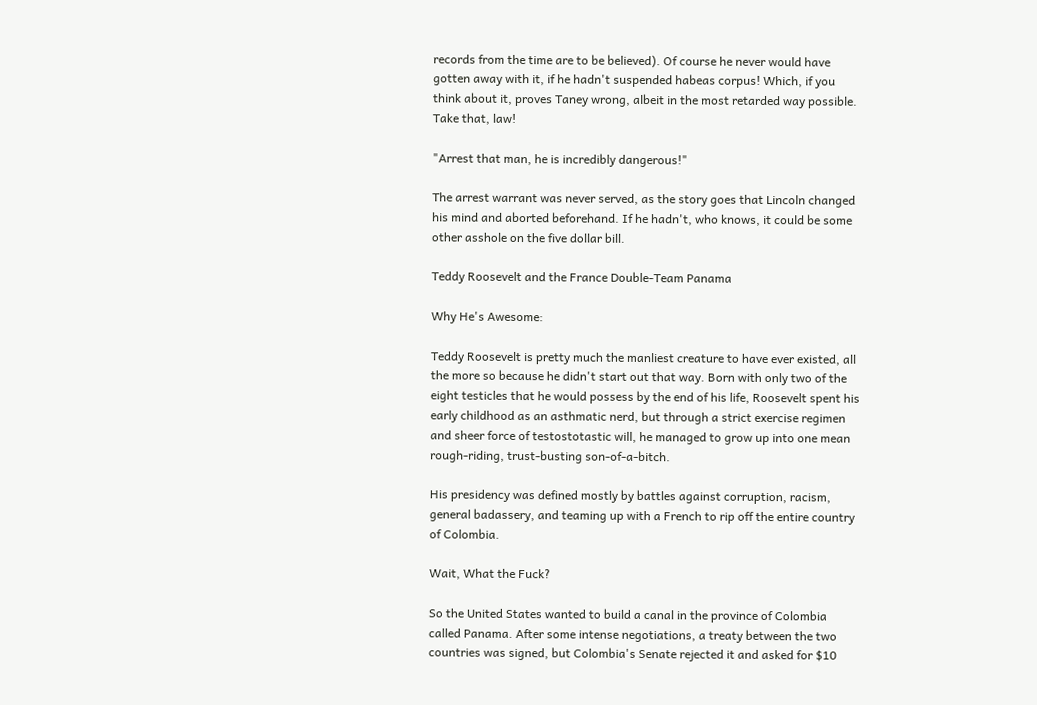records from the time are to be believed). Of course he never would have gotten away with it, if he hadn't suspended habeas corpus! Which, if you think about it, proves Taney wrong, albeit in the most retarded way possible. Take that, law!

"Arrest that man, he is incredibly dangerous!"

The arrest warrant was never served, as the story goes that Lincoln changed his mind and aborted beforehand. If he hadn't, who knows, it could be some other asshole on the five dollar bill.

Teddy Roosevelt and the France Double-Team Panama

Why He's Awesome:

Teddy Roosevelt is pretty much the manliest creature to have ever existed, all the more so because he didn't start out that way. Born with only two of the eight testicles that he would possess by the end of his life, Roosevelt spent his early childhood as an asthmatic nerd, but through a strict exercise regimen and sheer force of testostotastic will, he managed to grow up into one mean rough-riding, trust-busting son-of-a-bitch.

His presidency was defined mostly by battles against corruption, racism, general badassery, and teaming up with a French to rip off the entire country of Colombia.

Wait, What the Fuck?

So the United States wanted to build a canal in the province of Colombia called Panama. After some intense negotiations, a treaty between the two countries was signed, but Colombia's Senate rejected it and asked for $10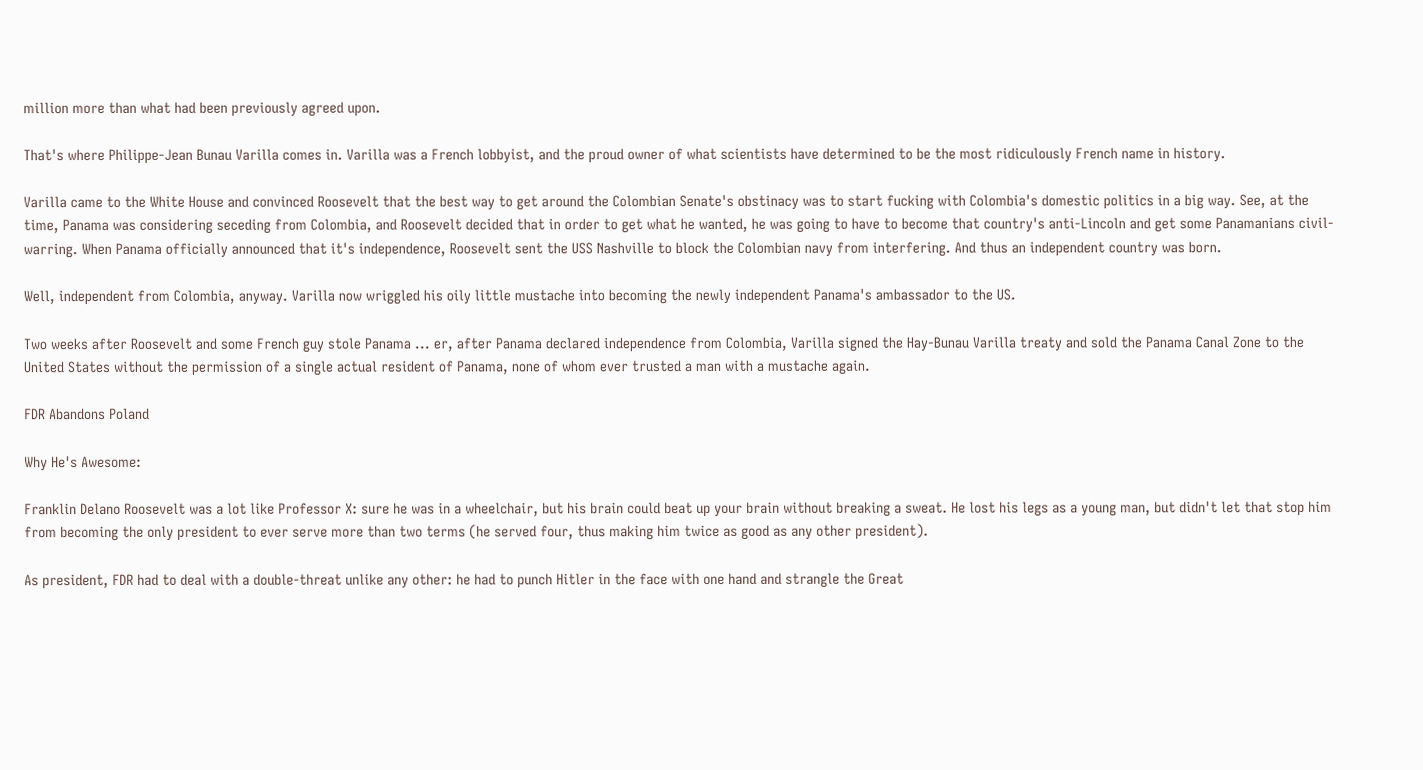million more than what had been previously agreed upon.

That's where Philippe-Jean Bunau Varilla comes in. Varilla was a French lobbyist, and the proud owner of what scientists have determined to be the most ridiculously French name in history.

Varilla came to the White House and convinced Roosevelt that the best way to get around the Colombian Senate's obstinacy was to start fucking with Colombia's domestic politics in a big way. See, at the time, Panama was considering seceding from Colombia, and Roosevelt decided that in order to get what he wanted, he was going to have to become that country's anti-Lincoln and get some Panamanians civil-warring. When Panama officially announced that it's independence, Roosevelt sent the USS Nashville to block the Colombian navy from interfering. And thus an independent country was born.

Well, independent from Colombia, anyway. Varilla now wriggled his oily little mustache into becoming the newly independent Panama's ambassador to the US.

Two weeks after Roosevelt and some French guy stole Panama ... er, after Panama declared independence from Colombia, Varilla signed the Hay-Bunau Varilla treaty and sold the Panama Canal Zone to the United States without the permission of a single actual resident of Panama, none of whom ever trusted a man with a mustache again.

FDR Abandons Poland

Why He's Awesome:

Franklin Delano Roosevelt was a lot like Professor X: sure he was in a wheelchair, but his brain could beat up your brain without breaking a sweat. He lost his legs as a young man, but didn't let that stop him from becoming the only president to ever serve more than two terms (he served four, thus making him twice as good as any other president).

As president, FDR had to deal with a double-threat unlike any other: he had to punch Hitler in the face with one hand and strangle the Great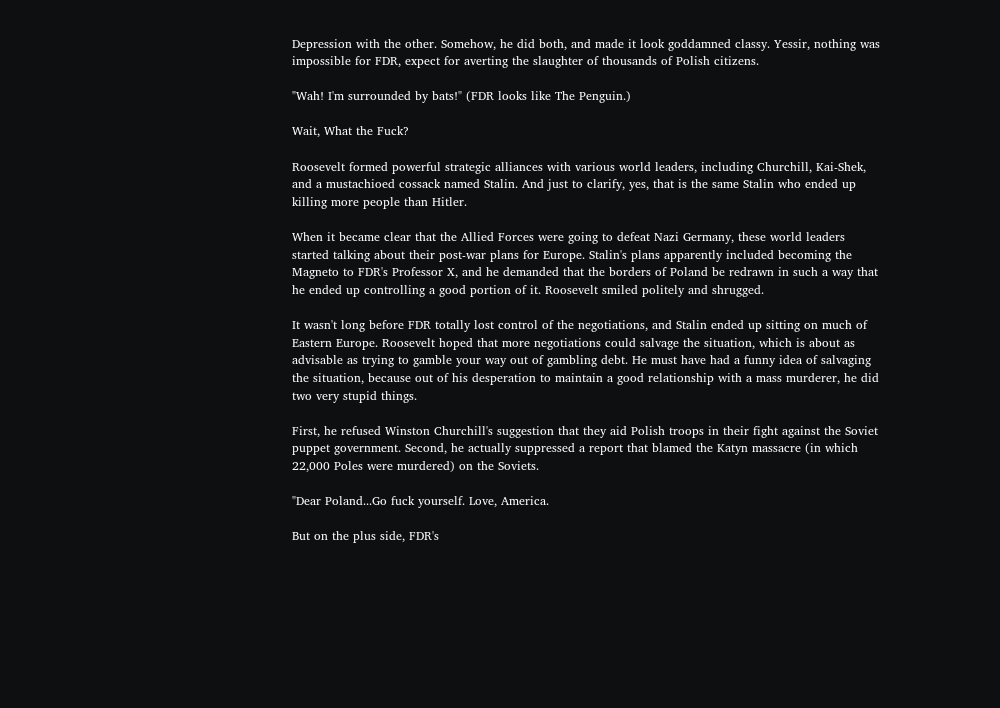Depression with the other. Somehow, he did both, and made it look goddamned classy. Yessir, nothing was impossible for FDR, expect for averting the slaughter of thousands of Polish citizens.

"Wah! I'm surrounded by bats!" (FDR looks like The Penguin.)

Wait, What the Fuck?

Roosevelt formed powerful strategic alliances with various world leaders, including Churchill, Kai-Shek, and a mustachioed cossack named Stalin. And just to clarify, yes, that is the same Stalin who ended up killing more people than Hitler.

When it became clear that the Allied Forces were going to defeat Nazi Germany, these world leaders started talking about their post-war plans for Europe. Stalin's plans apparently included becoming the Magneto to FDR's Professor X, and he demanded that the borders of Poland be redrawn in such a way that he ended up controlling a good portion of it. Roosevelt smiled politely and shrugged.

It wasn't long before FDR totally lost control of the negotiations, and Stalin ended up sitting on much of Eastern Europe. Roosevelt hoped that more negotiations could salvage the situation, which is about as advisable as trying to gamble your way out of gambling debt. He must have had a funny idea of salvaging the situation, because out of his desperation to maintain a good relationship with a mass murderer, he did two very stupid things.

First, he refused Winston Churchill's suggestion that they aid Polish troops in their fight against the Soviet puppet government. Second, he actually suppressed a report that blamed the Katyn massacre (in which 22,000 Poles were murdered) on the Soviets.

"Dear Poland...Go fuck yourself. Love, America.

But on the plus side, FDR's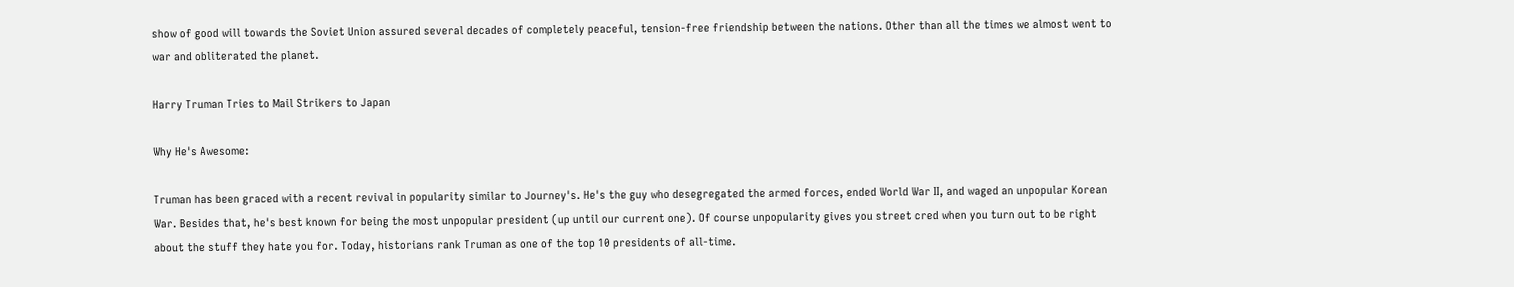show of good will towards the Soviet Union assured several decades of completely peaceful, tension-free friendship between the nations. Other than all the times we almost went to war and obliterated the planet.

Harry Truman Tries to Mail Strikers to Japan

Why He's Awesome:

Truman has been graced with a recent revival in popularity similar to Journey's. He's the guy who desegregated the armed forces, ended World War II, and waged an unpopular Korean War. Besides that, he's best known for being the most unpopular president (up until our current one). Of course unpopularity gives you street cred when you turn out to be right about the stuff they hate you for. Today, historians rank Truman as one of the top 10 presidents of all-time.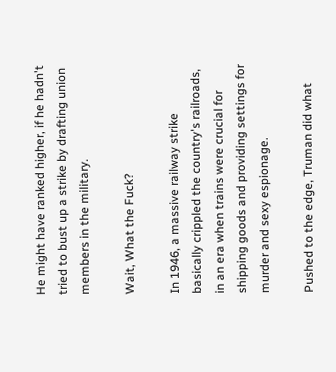He might have ranked higher, if he hadn't tried to bust up a strike by drafting union members in the military.

Wait, What the Fuck?

In 1946, a massive railway strike basically crippled the country's railroads, in an era when trains were crucial for shipping goods and providing settings for murder and sexy espionage.

Pushed to the edge, Truman did what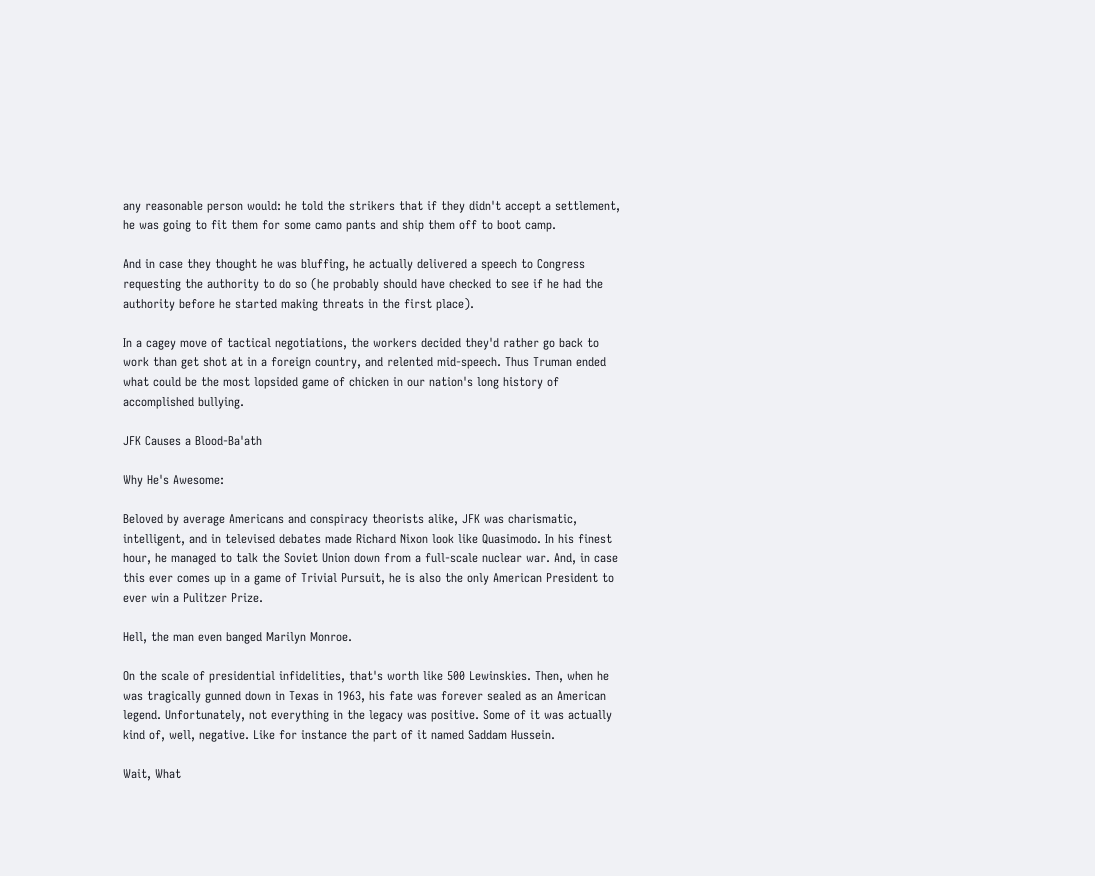any reasonable person would: he told the strikers that if they didn't accept a settlement, he was going to fit them for some camo pants and ship them off to boot camp.

And in case they thought he was bluffing, he actually delivered a speech to Congress requesting the authority to do so (he probably should have checked to see if he had the authority before he started making threats in the first place).

In a cagey move of tactical negotiations, the workers decided they'd rather go back to work than get shot at in a foreign country, and relented mid-speech. Thus Truman ended what could be the most lopsided game of chicken in our nation's long history of accomplished bullying.

JFK Causes a Blood-Ba'ath

Why He's Awesome:

Beloved by average Americans and conspiracy theorists alike, JFK was charismatic, intelligent, and in televised debates made Richard Nixon look like Quasimodo. In his finest hour, he managed to talk the Soviet Union down from a full-scale nuclear war. And, in case this ever comes up in a game of Trivial Pursuit, he is also the only American President to ever win a Pulitzer Prize.

Hell, the man even banged Marilyn Monroe.

On the scale of presidential infidelities, that's worth like 500 Lewinskies. Then, when he was tragically gunned down in Texas in 1963, his fate was forever sealed as an American legend. Unfortunately, not everything in the legacy was positive. Some of it was actually kind of, well, negative. Like for instance the part of it named Saddam Hussein.

Wait, What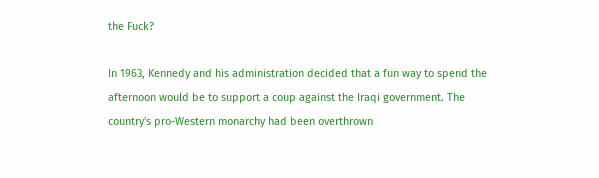the Fuck?

In 1963, Kennedy and his administration decided that a fun way to spend the afternoon would be to support a coup against the Iraqi government. The country's pro-Western monarchy had been overthrown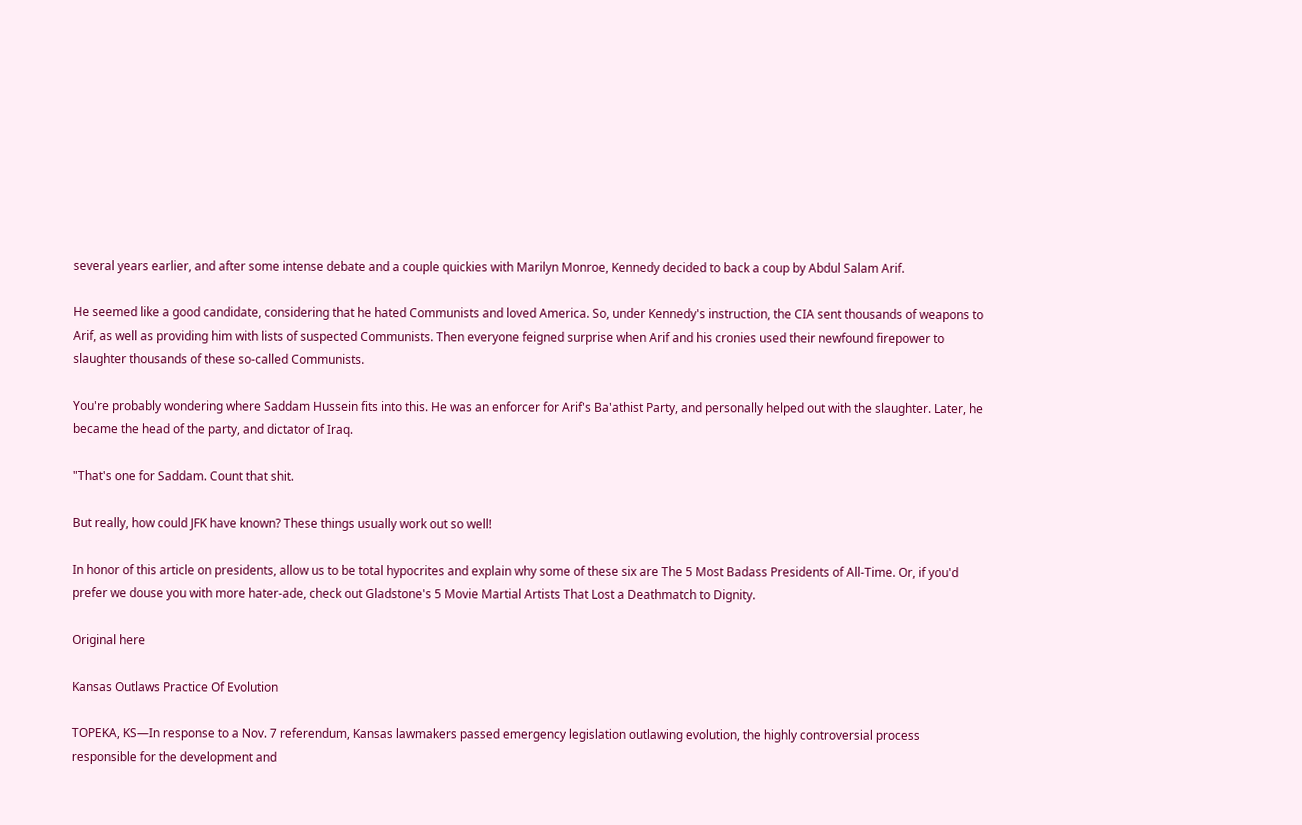several years earlier, and after some intense debate and a couple quickies with Marilyn Monroe, Kennedy decided to back a coup by Abdul Salam Arif.

He seemed like a good candidate, considering that he hated Communists and loved America. So, under Kennedy's instruction, the CIA sent thousands of weapons to Arif, as well as providing him with lists of suspected Communists. Then everyone feigned surprise when Arif and his cronies used their newfound firepower to slaughter thousands of these so-called Communists.

You're probably wondering where Saddam Hussein fits into this. He was an enforcer for Arif's Ba'athist Party, and personally helped out with the slaughter. Later, he became the head of the party, and dictator of Iraq.

"That's one for Saddam. Count that shit.

But really, how could JFK have known? These things usually work out so well!

In honor of this article on presidents, allow us to be total hypocrites and explain why some of these six are The 5 Most Badass Presidents of All-Time. Or, if you'd prefer we douse you with more hater-ade, check out Gladstone's 5 Movie Martial Artists That Lost a Deathmatch to Dignity.

Original here

Kansas Outlaws Practice Of Evolution

TOPEKA, KS—In response to a Nov. 7 referendum, Kansas lawmakers passed emergency legislation outlawing evolution, the highly controversial process responsible for the development and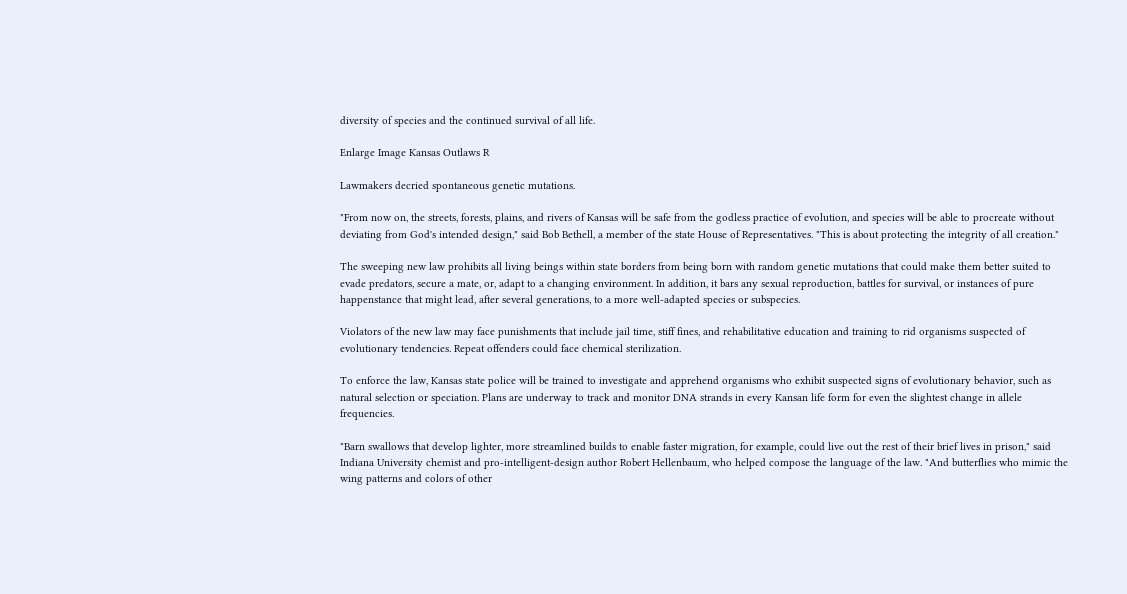diversity of species and the continued survival of all life.

Enlarge Image Kansas Outlaws R

Lawmakers decried spontaneous genetic mutations.

"From now on, the streets, forests, plains, and rivers of Kansas will be safe from the godless practice of evolution, and species will be able to procreate without deviating from God's intended design," said Bob Bethell, a member of the state House of Representatives. "This is about protecting the integrity of all creation."

The sweeping new law prohibits all living beings within state borders from being born with random genetic mutations that could make them better suited to evade predators, secure a mate, or, adapt to a changing environment. In addition, it bars any sexual reproduction, battles for survival, or instances of pure happenstance that might lead, after several generations, to a more well-adapted species or subspecies.

Violators of the new law may face punishments that include jail time, stiff fines, and rehabilitative education and training to rid organisms suspected of evolutionary tendencies. Repeat offenders could face chemical sterilization.

To enforce the law, Kansas state police will be trained to investigate and apprehend organisms who exhibit suspected signs of evolutionary behavior, such as natural selection or speciation. Plans are underway to track and monitor DNA strands in every Kansan life form for even the slightest change in allele frequencies.

"Barn swallows that develop lighter, more streamlined builds to enable faster migration, for example, could live out the rest of their brief lives in prison," said Indiana University chemist and pro-intelligent-design author Robert Hellenbaum, who helped compose the language of the law. "And butterflies who mimic the wing patterns and colors of other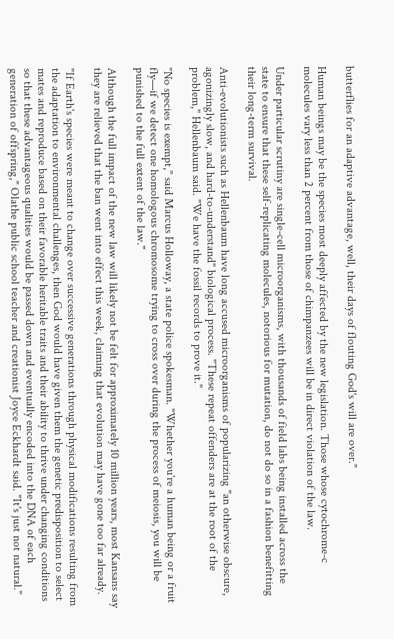butterflies for an adaptive advantage, well, their days of flouting God's will are over."

Human beings may be the species most deeply affected by the new legislation. Those whose cytochrome-c molecules vary less than 2 percent from those of chimpanzees will be in direct violation of the law.

Under particular scrutiny are single-cell microorganisms, with thousands of field labs being installed across the state to ensure that these self-replicating molecules, notorious for mutation, do not do so in a fashion benefitting their long-term survival.

Anti-evolutionists such as Hellenbaum have long accused microorganisms of popularizing "an otherwise obscure, agonizingly slow, and hard-to-understand" biological process. "These repeat offenders are at the root of the problem," Hellenbaum said. "We have the fossil records to prove it."

"No species is exempt," said Marcus Holloway, a state police spokesman. "Whether you're a human being or a fruit fly—if we detect one homologous chromosome trying to cross over during the process of meiosis, you will be punished to the full extent of the law."

Although the full impact of the new law will likely not be felt for approximately 10 million years, most Kansans say they are relieved that the ban went into effect this week, claiming that evolution may have gone too far already.

"If Earth's species were meant to change over successive generations through physical modifications resulting from the adaptation to environmental challenges, then God would have given them the genetic predisposition to select mates and reproduce based on their favorable heritable traits and their ability to thrive under changing conditions so that these advantageous qualities would be passed down and eventually encoded into the DNA of each generation of offspring," Olathe public school teacher and creationist Joyce Eckhardt said. "It's just not natural."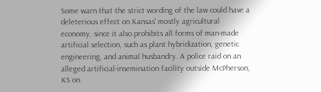Some warn that the strict wording of the law could have a deleterious effect on Kansas' mostly agricultural economy, since it also prohibits all forms of man-made artificial selection, such as plant hybridization, genetic engineering, and animal husbandry. A police raid on an alleged artificial-insemination facility outside McPherson, KS on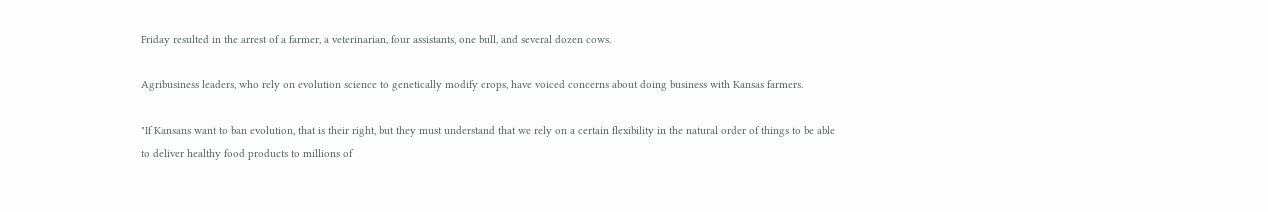Friday resulted in the arrest of a farmer, a veterinarian, four assistants, one bull, and several dozen cows.

Agribusiness leaders, who rely on evolution science to genetically modify crops, have voiced concerns about doing business with Kansas farmers.

"If Kansans want to ban evolution, that is their right, but they must understand that we rely on a certain flexibility in the natural order of things to be able to deliver healthy food products to millions of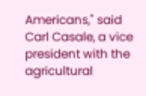Americans," said Carl Casale, a vice president with the agricultural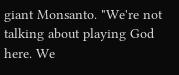giant Monsanto. "We're not talking about playing God here. We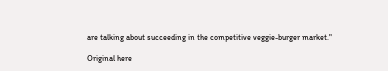are talking about succeeding in the competitive veggie-burger market."

Original here